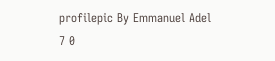profilepic By Emmanuel Adel
7 0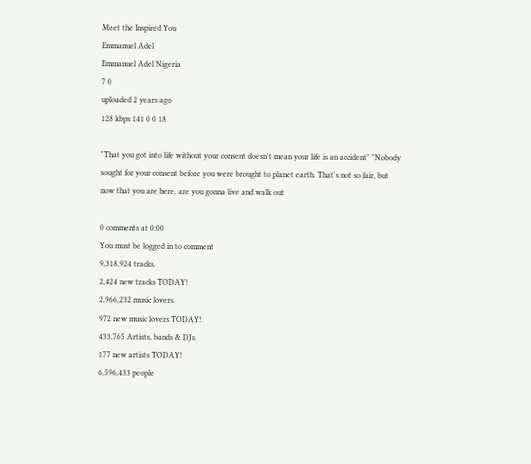Meet the Inspired You
Emmanuel Adel
Emmanuel Adel Nigeria
7 0
uploaded 2 years ago
128 kbps 141 0 0 18

"That you got into life without your consent doesn't mean your life is an accident" "Nobody sought for your consent before you were brought to planet earth. That's not so fair, but now that you are here, are you gonna live and walk out

0 comments at 0:00
You must be logged in to comment
9,318,924 tracks.
2,424 new tracks TODAY!
2,966,232 music lovers.
972 new music lovers TODAY!
433,765 Artists, bands & DJs.
177 new artists TODAY!
6,596,433 people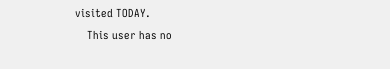visited TODAY.
    This user has no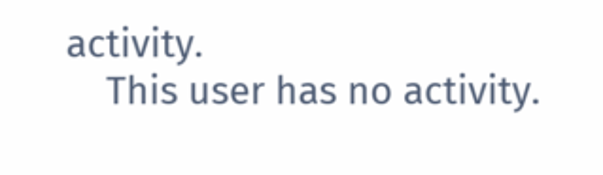activity.
    This user has no activity.